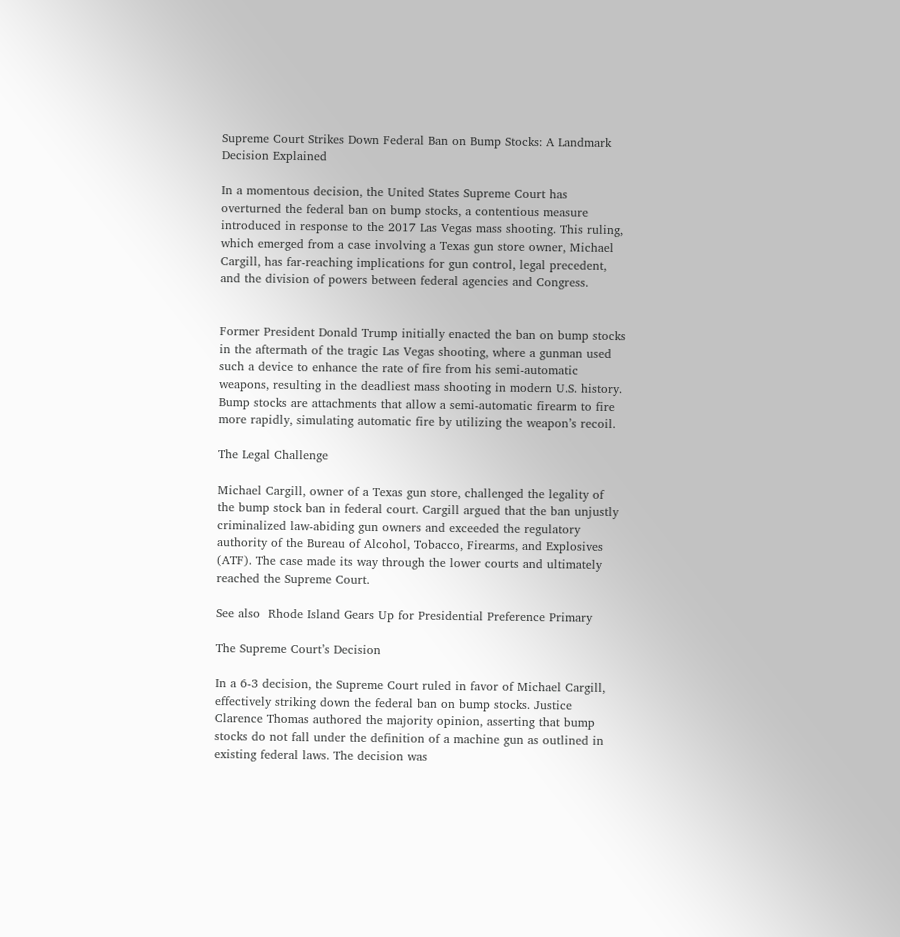Supreme Court Strikes Down Federal Ban on Bump Stocks: A Landmark Decision Explained

In a momentous decision, the United States Supreme Court has overturned the federal ban on bump stocks, a contentious measure introduced in response to the 2017 Las Vegas mass shooting. This ruling, which emerged from a case involving a Texas gun store owner, Michael Cargill, has far-reaching implications for gun control, legal precedent, and the division of powers between federal agencies and Congress.


Former President Donald Trump initially enacted the ban on bump stocks in the aftermath of the tragic Las Vegas shooting, where a gunman used such a device to enhance the rate of fire from his semi-automatic weapons, resulting in the deadliest mass shooting in modern U.S. history. Bump stocks are attachments that allow a semi-automatic firearm to fire more rapidly, simulating automatic fire by utilizing the weapon’s recoil.

The Legal Challenge

Michael Cargill, owner of a Texas gun store, challenged the legality of the bump stock ban in federal court. Cargill argued that the ban unjustly criminalized law-abiding gun owners and exceeded the regulatory authority of the Bureau of Alcohol, Tobacco, Firearms, and Explosives (ATF). The case made its way through the lower courts and ultimately reached the Supreme Court.

See also  Rhode Island Gears Up for Presidential Preference Primary

The Supreme Court’s Decision

In a 6-3 decision, the Supreme Court ruled in favor of Michael Cargill, effectively striking down the federal ban on bump stocks. Justice Clarence Thomas authored the majority opinion, asserting that bump stocks do not fall under the definition of a machine gun as outlined in existing federal laws. The decision was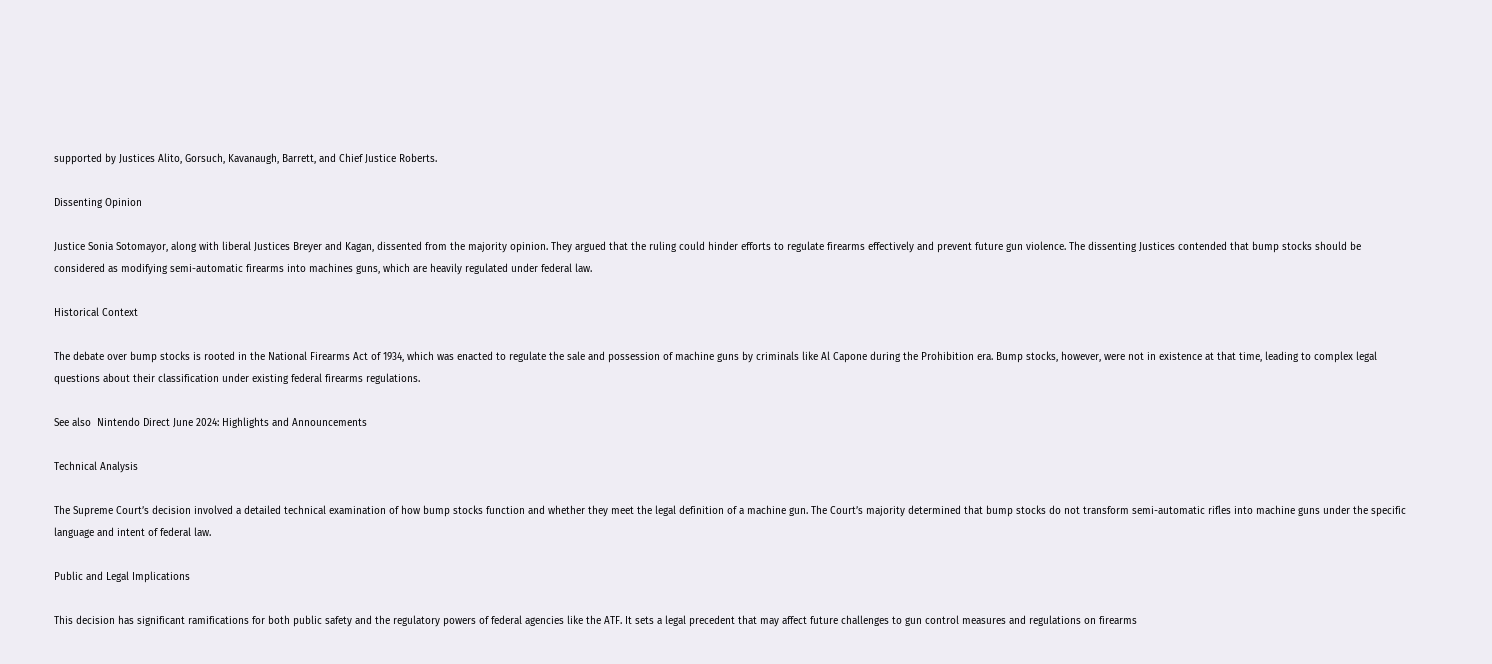supported by Justices Alito, Gorsuch, Kavanaugh, Barrett, and Chief Justice Roberts.

Dissenting Opinion

Justice Sonia Sotomayor, along with liberal Justices Breyer and Kagan, dissented from the majority opinion. They argued that the ruling could hinder efforts to regulate firearms effectively and prevent future gun violence. The dissenting Justices contended that bump stocks should be considered as modifying semi-automatic firearms into machines guns, which are heavily regulated under federal law.

Historical Context

The debate over bump stocks is rooted in the National Firearms Act of 1934, which was enacted to regulate the sale and possession of machine guns by criminals like Al Capone during the Prohibition era. Bump stocks, however, were not in existence at that time, leading to complex legal questions about their classification under existing federal firearms regulations.

See also  Nintendo Direct June 2024: Highlights and Announcements

Technical Analysis

The Supreme Court’s decision involved a detailed technical examination of how bump stocks function and whether they meet the legal definition of a machine gun. The Court’s majority determined that bump stocks do not transform semi-automatic rifles into machine guns under the specific language and intent of federal law.

Public and Legal Implications

This decision has significant ramifications for both public safety and the regulatory powers of federal agencies like the ATF. It sets a legal precedent that may affect future challenges to gun control measures and regulations on firearms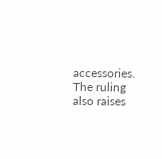accessories. The ruling also raises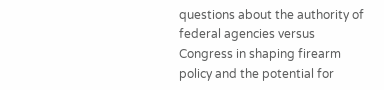questions about the authority of federal agencies versus Congress in shaping firearm policy and the potential for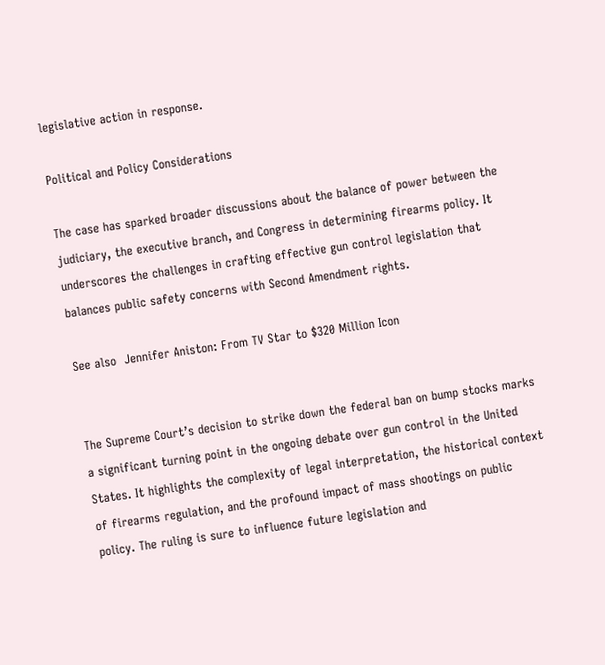legislative action in response.

Political and Policy Considerations

The case has sparked broader discussions about the balance of power between the judiciary, the executive branch, and Congress in determining firearms policy. It underscores the challenges in crafting effective gun control legislation that balances public safety concerns with Second Amendment rights.

See also  Jennifer Aniston: From TV Star to $320 Million Icon


The Supreme Court’s decision to strike down the federal ban on bump stocks marks a significant turning point in the ongoing debate over gun control in the United States. It highlights the complexity of legal interpretation, the historical context of firearms regulation, and the profound impact of mass shootings on public policy. The ruling is sure to influence future legislation and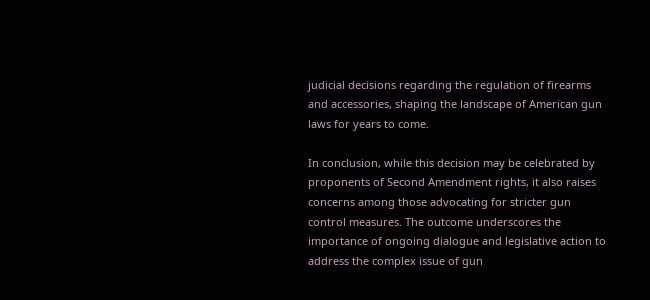judicial decisions regarding the regulation of firearms and accessories, shaping the landscape of American gun laws for years to come.

In conclusion, while this decision may be celebrated by proponents of Second Amendment rights, it also raises concerns among those advocating for stricter gun control measures. The outcome underscores the importance of ongoing dialogue and legislative action to address the complex issue of gun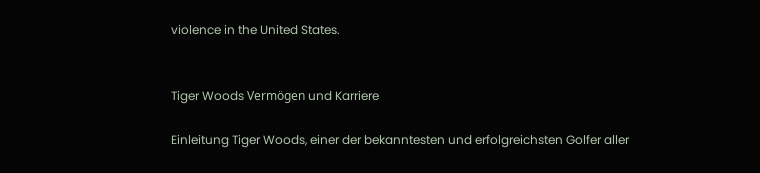violence in the United States.


Tiger Woods Vermögen und Karriere

Einleitung Tiger Woods, einer der bekanntesten und erfolgreichsten Golfer aller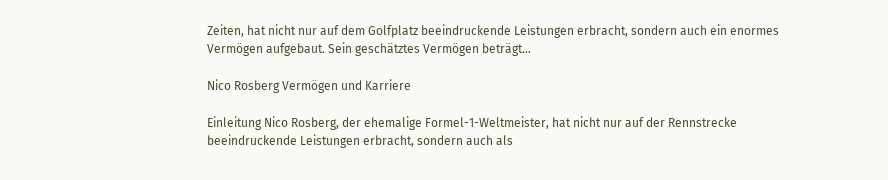Zeiten, hat nicht nur auf dem Golfplatz beeindruckende Leistungen erbracht, sondern auch ein enormes Vermögen aufgebaut. Sein geschätztes Vermögen beträgt…

Nico Rosberg Vermögen und Karriere

Einleitung Nico Rosberg, der ehemalige Formel-1-Weltmeister, hat nicht nur auf der Rennstrecke beeindruckende Leistungen erbracht, sondern auch als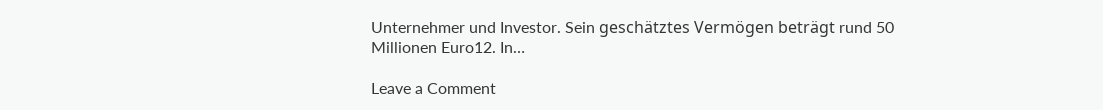Unternehmer und Investor. Sein geschätztes Vermögen beträgt rund 50 Millionen Euro12. In…

Leave a Comment